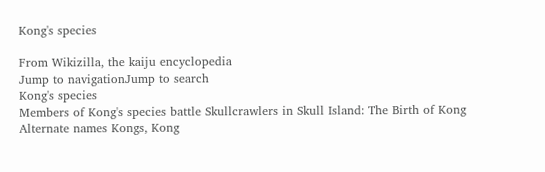Kong's species

From Wikizilla, the kaiju encyclopedia
Jump to navigationJump to search
Kong's species
Members of Kong's species battle Skullcrawlers in Skull Island: The Birth of Kong
Alternate names Kongs, Kong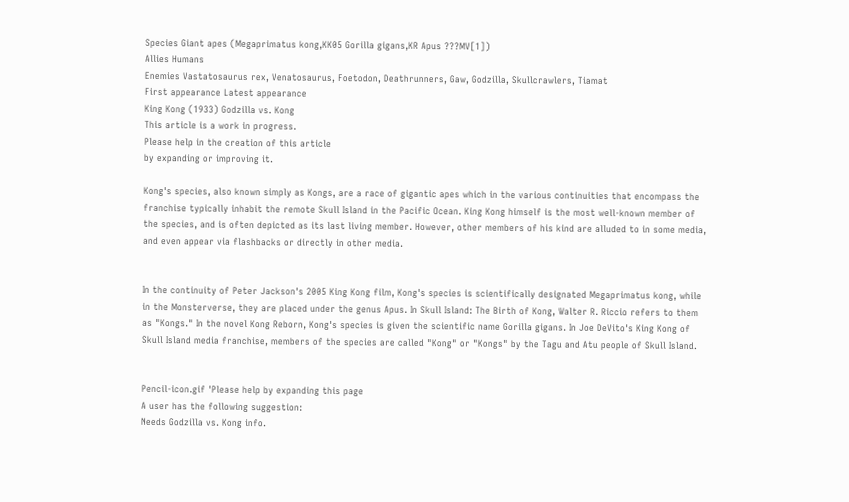Species Giant apes (Megaprimatus kong,KK05 Gorilla gigans,KR Apus ???MV[1])
Allies Humans
Enemies Vastatosaurus rex, Venatosaurus, Foetodon, Deathrunners, Gaw, Godzilla, Skullcrawlers, Tiamat
First appearance Latest appearance
King Kong (1933) Godzilla vs. Kong
This article is a work in progress.
Please help in the creation of this article
by expanding or improving it.

Kong's species, also known simply as Kongs, are a race of gigantic apes which in the various continuities that encompass the franchise typically inhabit the remote Skull Island in the Pacific Ocean. King Kong himself is the most well-known member of the species, and is often depicted as its last living member. However, other members of his kind are alluded to in some media, and even appear via flashbacks or directly in other media.


In the continuity of Peter Jackson's 2005 King Kong film, Kong's species is scientifically designated Megaprimatus kong, while in the Monsterverse, they are placed under the genus Apus. In Skull Island: The Birth of Kong, Walter R. Riccio refers to them as "Kongs." In the novel Kong Reborn, Kong's species is given the scientific name Gorilla gigans. In Joe DeVito's King Kong of Skull Island media franchise, members of the species are called "Kong" or "Kongs" by the Tagu and Atu people of Skull Island.


Pencil-icon.gif 'Please help by expanding this page
A user has the following suggestion:
Needs Godzilla vs. Kong info.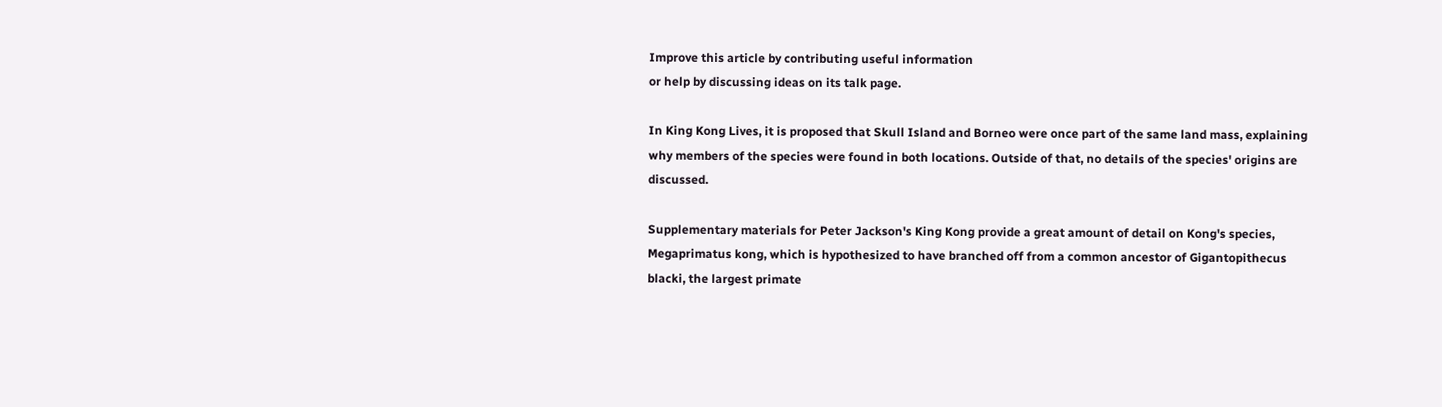Improve this article by contributing useful information
or help by discussing ideas on its talk page.

In King Kong Lives, it is proposed that Skull Island and Borneo were once part of the same land mass, explaining why members of the species were found in both locations. Outside of that, no details of the species' origins are discussed.

Supplementary materials for Peter Jackson's King Kong provide a great amount of detail on Kong's species, Megaprimatus kong, which is hypothesized to have branched off from a common ancestor of Gigantopithecus blacki, the largest primate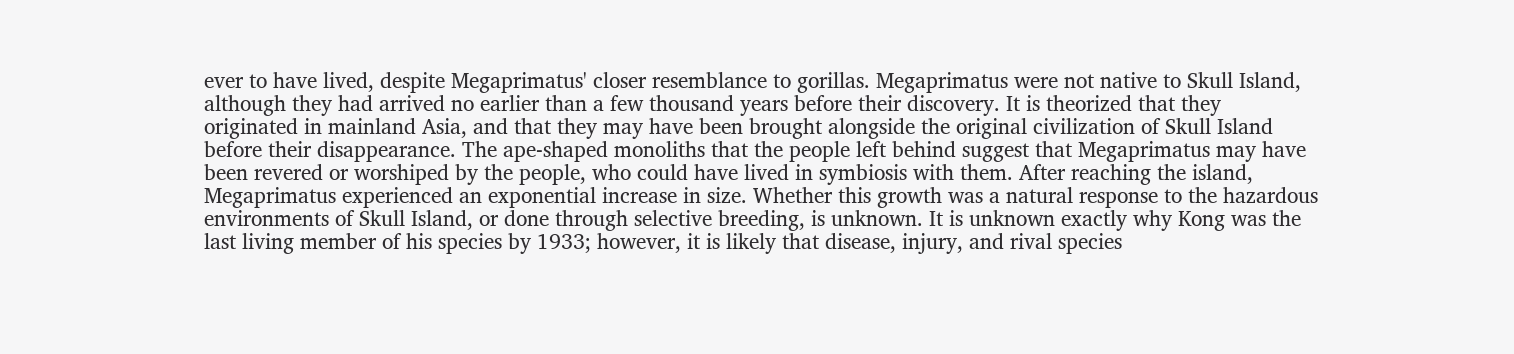ever to have lived, despite Megaprimatus' closer resemblance to gorillas. Megaprimatus were not native to Skull Island, although they had arrived no earlier than a few thousand years before their discovery. It is theorized that they originated in mainland Asia, and that they may have been brought alongside the original civilization of Skull Island before their disappearance. The ape-shaped monoliths that the people left behind suggest that Megaprimatus may have been revered or worshiped by the people, who could have lived in symbiosis with them. After reaching the island, Megaprimatus experienced an exponential increase in size. Whether this growth was a natural response to the hazardous environments of Skull Island, or done through selective breeding, is unknown. It is unknown exactly why Kong was the last living member of his species by 1933; however, it is likely that disease, injury, and rival species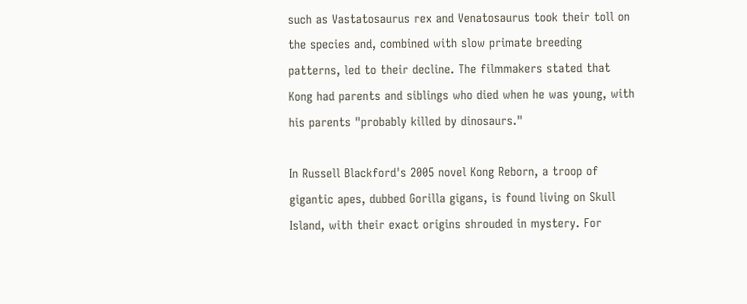such as Vastatosaurus rex and Venatosaurus took their toll on the species and, combined with slow primate breeding patterns, led to their decline. The filmmakers stated that Kong had parents and siblings who died when he was young, with his parents "probably killed by dinosaurs."

In Russell Blackford's 2005 novel Kong Reborn, a troop of gigantic apes, dubbed Gorilla gigans, is found living on Skull Island, with their exact origins shrouded in mystery. For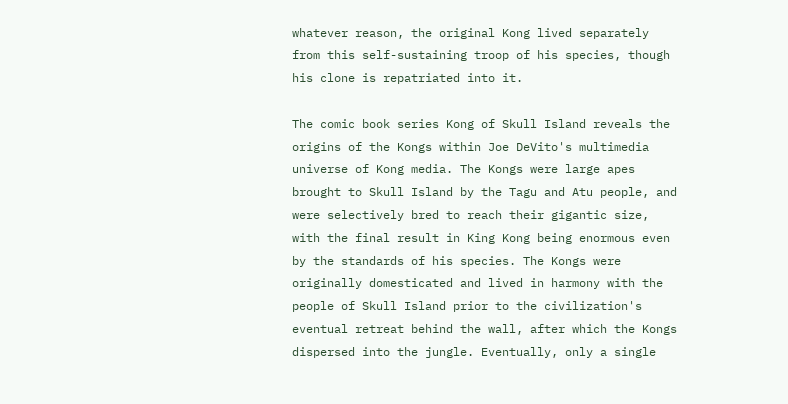whatever reason, the original Kong lived separately from this self-sustaining troop of his species, though his clone is repatriated into it.

The comic book series Kong of Skull Island reveals the origins of the Kongs within Joe DeVito's multimedia universe of Kong media. The Kongs were large apes brought to Skull Island by the Tagu and Atu people, and were selectively bred to reach their gigantic size, with the final result in King Kong being enormous even by the standards of his species. The Kongs were originally domesticated and lived in harmony with the people of Skull Island prior to the civilization's eventual retreat behind the wall, after which the Kongs dispersed into the jungle. Eventually, only a single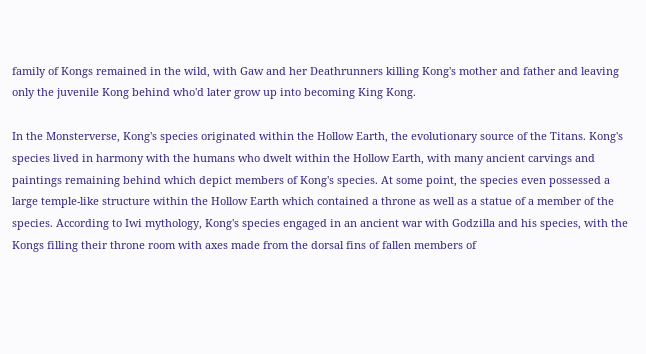family of Kongs remained in the wild, with Gaw and her Deathrunners killing Kong's mother and father and leaving only the juvenile Kong behind who'd later grow up into becoming King Kong.

In the Monsterverse, Kong's species originated within the Hollow Earth, the evolutionary source of the Titans. Kong's species lived in harmony with the humans who dwelt within the Hollow Earth, with many ancient carvings and paintings remaining behind which depict members of Kong's species. At some point, the species even possessed a large temple-like structure within the Hollow Earth which contained a throne as well as a statue of a member of the species. According to Iwi mythology, Kong's species engaged in an ancient war with Godzilla and his species, with the Kongs filling their throne room with axes made from the dorsal fins of fallen members of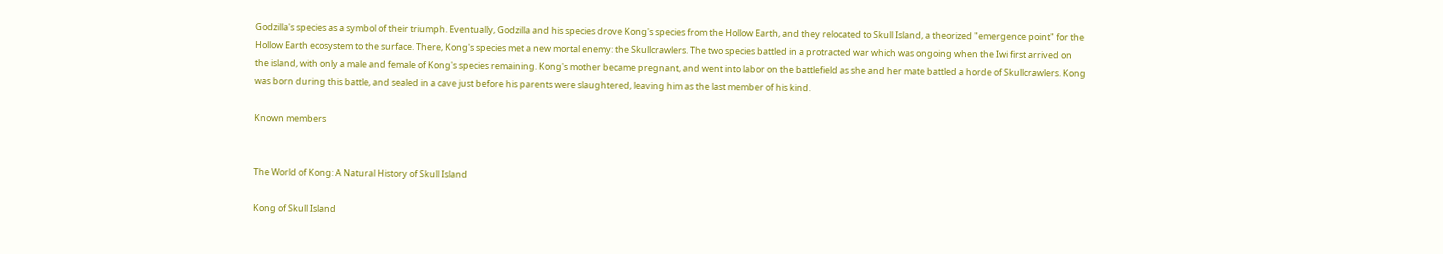Godzilla's species as a symbol of their triumph. Eventually, Godzilla and his species drove Kong's species from the Hollow Earth, and they relocated to Skull Island, a theorized "emergence point" for the Hollow Earth ecosystem to the surface. There, Kong's species met a new mortal enemy: the Skullcrawlers. The two species battled in a protracted war which was ongoing when the Iwi first arrived on the island, with only a male and female of Kong's species remaining. Kong's mother became pregnant, and went into labor on the battlefield as she and her mate battled a horde of Skullcrawlers. Kong was born during this battle, and sealed in a cave just before his parents were slaughtered, leaving him as the last member of his kind.

Known members


The World of Kong: A Natural History of Skull Island

Kong of Skull Island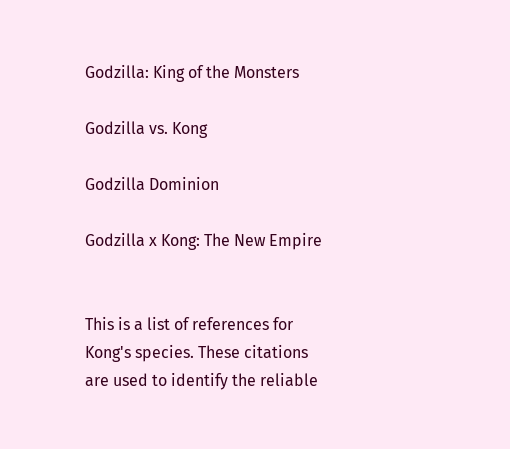Godzilla: King of the Monsters

Godzilla vs. Kong

Godzilla Dominion

Godzilla x Kong: The New Empire


This is a list of references for Kong's species. These citations are used to identify the reliable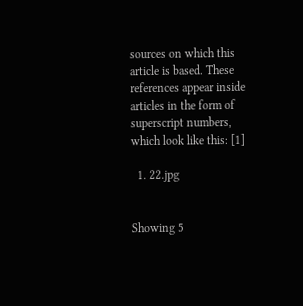sources on which this article is based. These references appear inside articles in the form of superscript numbers, which look like this: [1]

  1. 22.jpg


Showing 5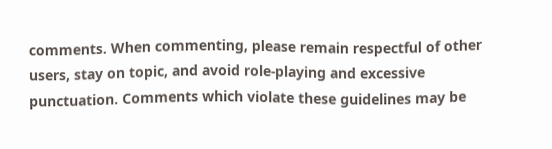comments. When commenting, please remain respectful of other users, stay on topic, and avoid role-playing and excessive punctuation. Comments which violate these guidelines may be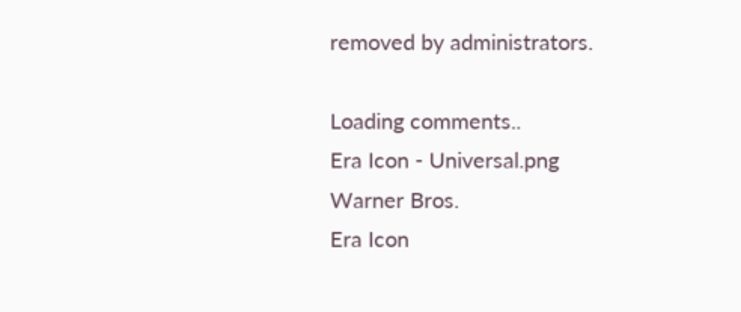removed by administrators.

Loading comments..
Era Icon - Universal.png
Warner Bros.
Era Icon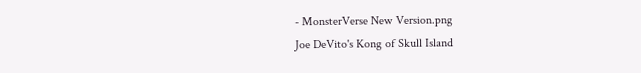- MonsterVerse New Version.png
Joe DeVito's Kong of Skull Island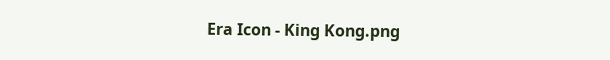Era Icon - King Kong.png